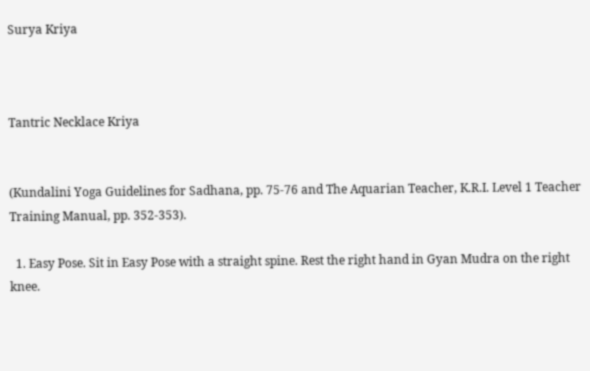Surya Kriya



Tantric Necklace Kriya


(Kundalini Yoga Guidelines for Sadhana, pp. 75-76 and The Aquarian Teacher, K.R.I. Level 1 Teacher Training Manual, pp. 352-353).

  1. Easy Pose. Sit in Easy Pose with a straight spine. Rest the right hand in Gyan Mudra on the right knee.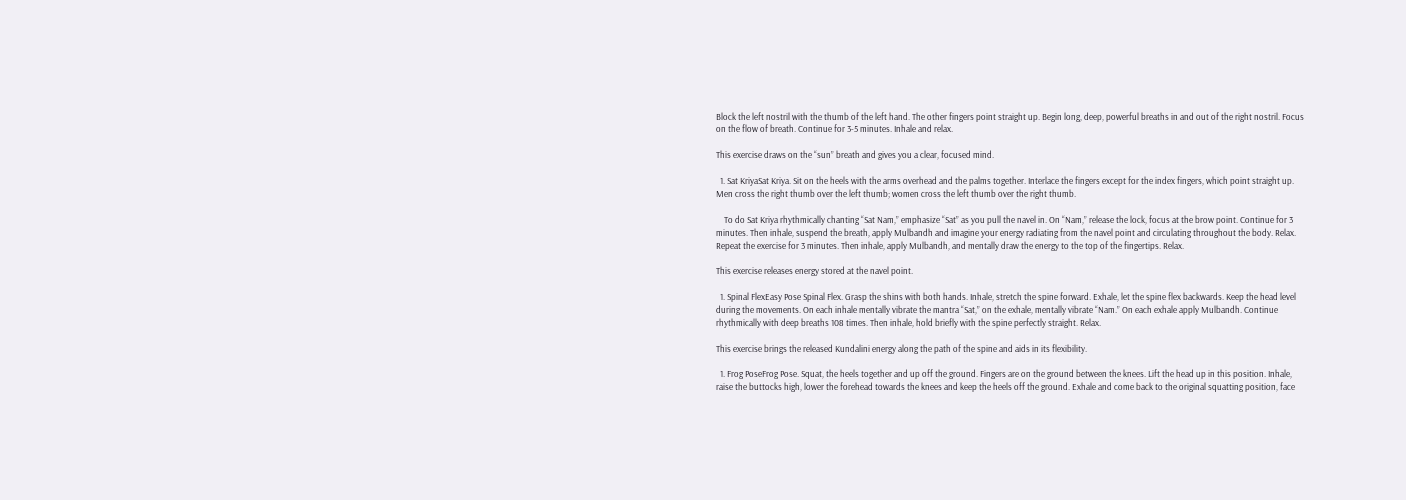Block the left nostril with the thumb of the left hand. The other fingers point straight up. Begin long, deep, powerful breaths in and out of the right nostril. Focus on the flow of breath. Continue for 3-5 minutes. Inhale and relax.

This exercise draws on the “sun” breath and gives you a clear, focused mind.

  1. Sat KriyaSat Kriya. Sit on the heels with the arms overhead and the palms together. Interlace the fingers except for the index fingers, which point straight up. Men cross the right thumb over the left thumb; women cross the left thumb over the right thumb.

    To do Sat Kriya rhythmically chanting “Sat Nam,” emphasize “Sat” as you pull the navel in. On “Nam,” release the lock, focus at the brow point. Continue for 3 minutes. Then inhale, suspend the breath, apply Mulbandh and imagine your energy radiating from the navel point and circulating throughout the body. Relax. Repeat the exercise for 3 minutes. Then inhale, apply Mulbandh, and mentally draw the energy to the top of the fingertips. Relax.

This exercise releases energy stored at the navel point.

  1. Spinal FlexEasy Pose Spinal Flex. Grasp the shins with both hands. Inhale, stretch the spine forward. Exhale, let the spine flex backwards. Keep the head level during the movements. On each inhale mentally vibrate the mantra “Sat,” on the exhale, mentally vibrate “Nam.” On each exhale apply Mulbandh. Continue rhythmically with deep breaths 108 times. Then inhale, hold briefly with the spine perfectly straight. Relax.

This exercise brings the released Kundalini energy along the path of the spine and aids in its flexibility.

  1. Frog PoseFrog Pose. Squat, the heels together and up off the ground. Fingers are on the ground between the knees. Lift the head up in this position. Inhale, raise the buttocks high, lower the forehead towards the knees and keep the heels off the ground. Exhale and come back to the original squatting position, face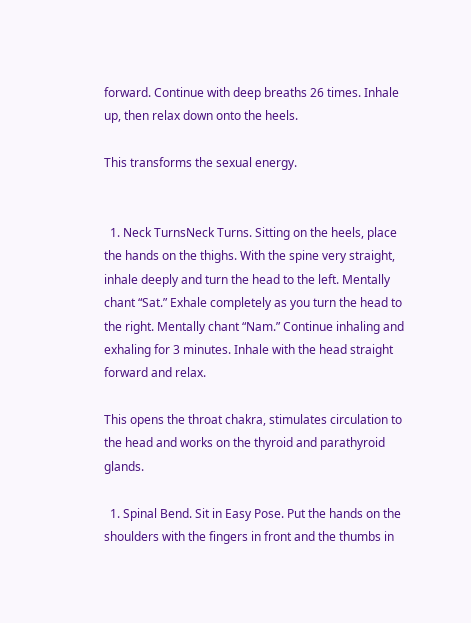forward. Continue with deep breaths 26 times. Inhale up, then relax down onto the heels.

This transforms the sexual energy.


  1. Neck TurnsNeck Turns. Sitting on the heels, place the hands on the thighs. With the spine very straight, inhale deeply and turn the head to the left. Mentally chant “Sat.” Exhale completely as you turn the head to the right. Mentally chant “Nam.” Continue inhaling and exhaling for 3 minutes. Inhale with the head straight forward and relax.

This opens the throat chakra, stimulates circulation to the head and works on the thyroid and parathyroid glands.

  1. Spinal Bend. Sit in Easy Pose. Put the hands on the shoulders with the fingers in front and the thumbs in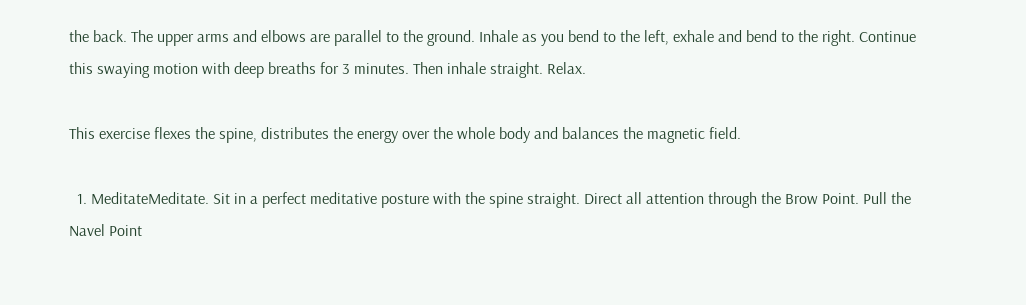the back. The upper arms and elbows are parallel to the ground. Inhale as you bend to the left, exhale and bend to the right. Continue this swaying motion with deep breaths for 3 minutes. Then inhale straight. Relax.

This exercise flexes the spine, distributes the energy over the whole body and balances the magnetic field.

  1. MeditateMeditate. Sit in a perfect meditative posture with the spine straight. Direct all attention through the Brow Point. Pull the Navel Point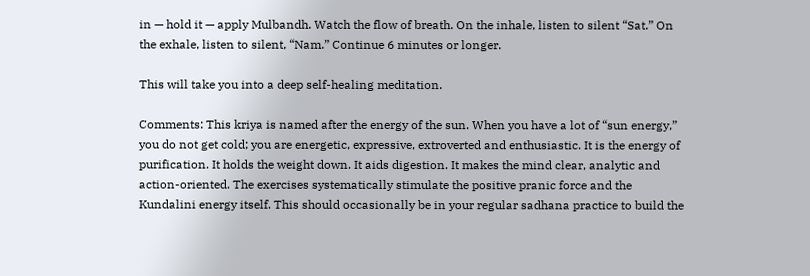in — hold it — apply Mulbandh. Watch the flow of breath. On the inhale, listen to silent “Sat.” On the exhale, listen to silent, “Nam.” Continue 6 minutes or longer.

This will take you into a deep self-healing meditation.

Comments: This kriya is named after the energy of the sun. When you have a lot of “sun energy,” you do not get cold; you are energetic, expressive, extroverted and enthusiastic. It is the energy of purification. It holds the weight down. It aids digestion. It makes the mind clear, analytic and action-oriented. The exercises systematically stimulate the positive pranic force and the Kundalini energy itself. This should occasionally be in your regular sadhana practice to build the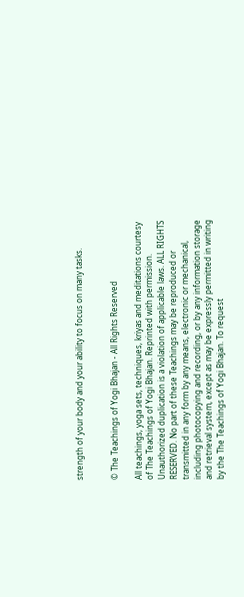strength of your body and your ability to focus on many tasks.


© The Teachings of Yogi Bhajan - All Rights Reserved

All teachings, yoga sets, techniques, kriyas and meditations courtesy of The Teachings of Yogi Bhajan. Reprinted with permission. Unauthorized duplication is a violation of applicable laws. ALL RIGHTS RESERVED. No part of these Teachings may be reproduced or transmitted in any form by any means, electronic or mechanical, including photocopying and recording, or by any information storage and retrieval system, except as may be expressly permitted in writing by the The Teachings of Yogi Bhajan. To request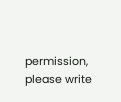permission, please write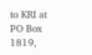to KRI at PO Box 1819,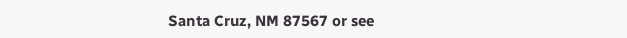Santa Cruz, NM 87567 or see